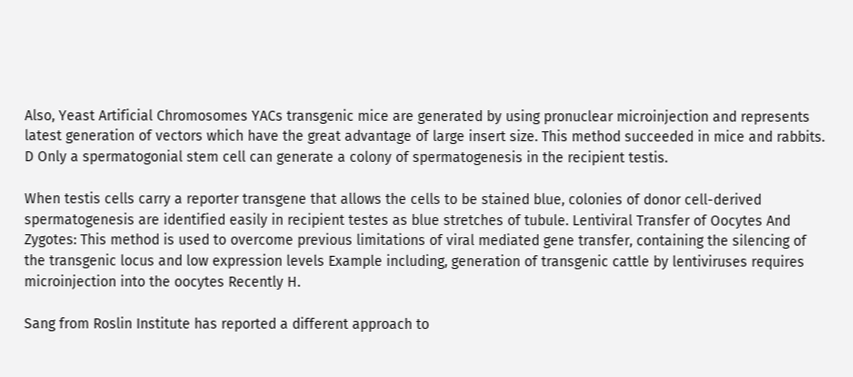Also, Yeast Artificial Chromosomes YACs transgenic mice are generated by using pronuclear microinjection and represents latest generation of vectors which have the great advantage of large insert size. This method succeeded in mice and rabbits. D Only a spermatogonial stem cell can generate a colony of spermatogenesis in the recipient testis.

When testis cells carry a reporter transgene that allows the cells to be stained blue, colonies of donor cell-derived spermatogenesis are identified easily in recipient testes as blue stretches of tubule. Lentiviral Transfer of Oocytes And Zygotes: This method is used to overcome previous limitations of viral mediated gene transfer, containing the silencing of the transgenic locus and low expression levels Example including, generation of transgenic cattle by lentiviruses requires microinjection into the oocytes Recently H.

Sang from Roslin Institute has reported a different approach to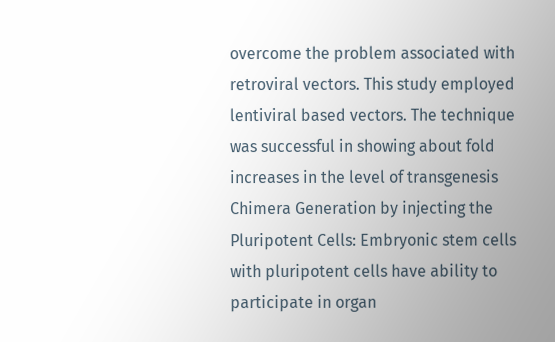overcome the problem associated with retroviral vectors. This study employed lentiviral based vectors. The technique was successful in showing about fold increases in the level of transgenesis Chimera Generation by injecting the Pluripotent Cells: Embryonic stem cells with pluripotent cells have ability to participate in organ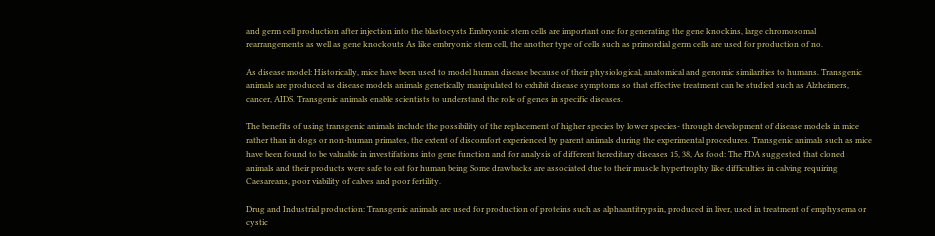and germ cell production after injection into the blastocysts Embryonic stem cells are important one for generating the gene knockins, large chromosomal rearrangements as well as gene knockouts As like embryonic stem cell, the another type of cells such as primordial germ cells are used for production of no.

As disease model: Historically, mice have been used to model human disease because of their physiological, anatomical and genomic similarities to humans. Transgenic animals are produced as disease models animals genetically manipulated to exhibit disease symptoms so that effective treatment can be studied such as Alzheimers, cancer, AIDS. Transgenic animals enable scientists to understand the role of genes in specific diseases.

The benefits of using transgenic animals include the possibility of the replacement of higher species by lower species- through development of disease models in mice rather than in dogs or non-human primates, the extent of discomfort experienced by parent animals during the experimental procedures. Transgenic animals such as mice have been found to be valuable in investifations into gene function and for analysis of different hereditary diseases 15, 38, As food: The FDA suggested that cloned animals and their products were safe to eat for human being Some drawbacks are associated due to their muscle hypertrophy like difficulties in calving requiring Caesareans, poor viability of calves and poor fertility.

Drug and Industrial production: Transgenic animals are used for production of proteins such as alphaantitrypsin, produced in liver, used in treatment of emphysema or cystic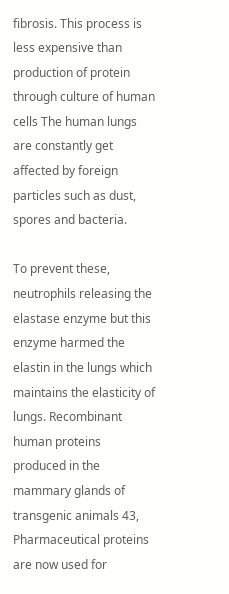fibrosis. This process is less expensive than production of protein through culture of human cells The human lungs are constantly get affected by foreign particles such as dust, spores and bacteria.

To prevent these, neutrophils releasing the elastase enzyme but this enzyme harmed the elastin in the lungs which maintains the elasticity of lungs. Recombinant human proteins produced in the mammary glands of transgenic animals 43, Pharmaceutical proteins are now used for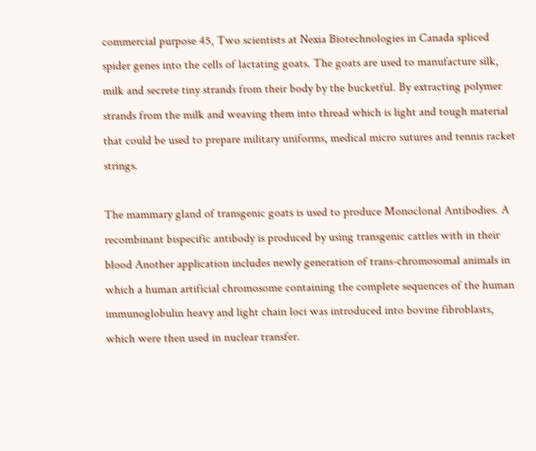commercial purpose 45, Two scientists at Nexia Biotechnologies in Canada spliced spider genes into the cells of lactating goats. The goats are used to manufacture silk, milk and secrete tiny strands from their body by the bucketful. By extracting polymer strands from the milk and weaving them into thread which is light and tough material that could be used to prepare military uniforms, medical micro sutures and tennis racket strings.

The mammary gland of transgenic goats is used to produce Monoclonal Antibodies. A recombinant bispecific antibody is produced by using transgenic cattles with in their blood Another application includes newly generation of trans-chromosomal animals in which a human artificial chromosome containing the complete sequences of the human immunoglobulin heavy and light chain loci was introduced into bovine fibroblasts, which were then used in nuclear transfer.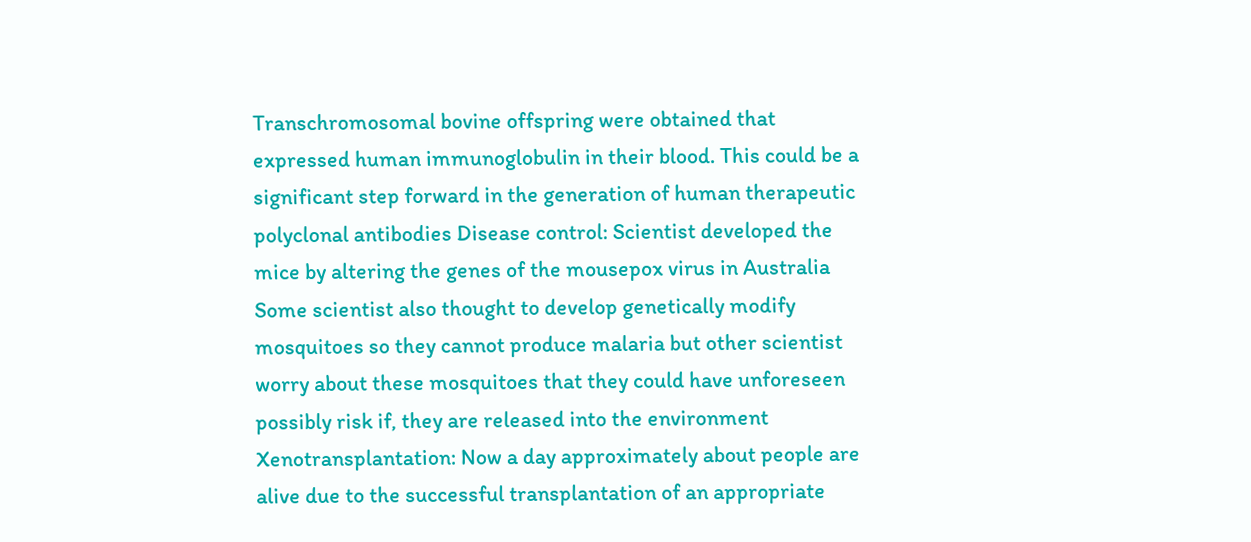Transchromosomal bovine offspring were obtained that expressed human immunoglobulin in their blood. This could be a significant step forward in the generation of human therapeutic polyclonal antibodies Disease control: Scientist developed the mice by altering the genes of the mousepox virus in Australia Some scientist also thought to develop genetically modify mosquitoes so they cannot produce malaria but other scientist worry about these mosquitoes that they could have unforeseen possibly risk if, they are released into the environment Xenotransplantation: Now a day approximately about people are alive due to the successful transplantation of an appropriate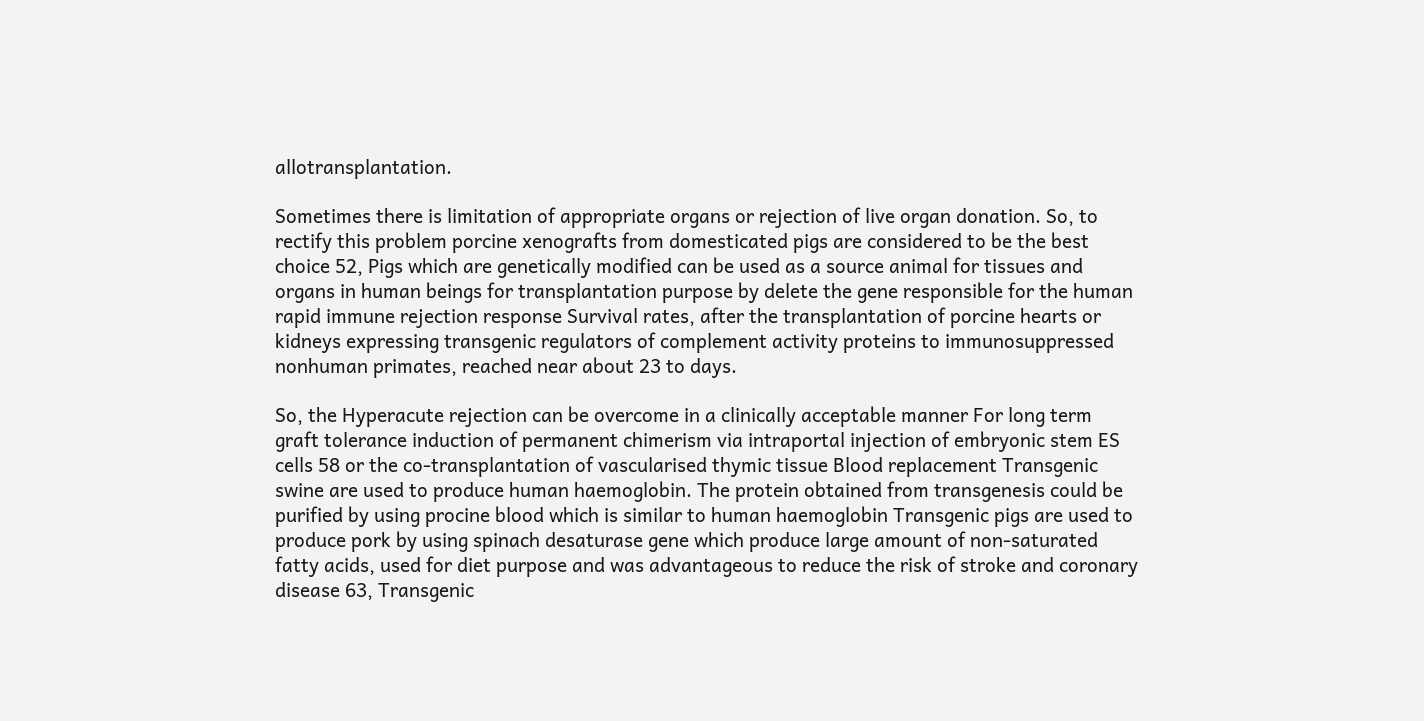allotransplantation.

Sometimes there is limitation of appropriate organs or rejection of live organ donation. So, to rectify this problem porcine xenografts from domesticated pigs are considered to be the best choice 52, Pigs which are genetically modified can be used as a source animal for tissues and organs in human beings for transplantation purpose by delete the gene responsible for the human rapid immune rejection response Survival rates, after the transplantation of porcine hearts or kidneys expressing transgenic regulators of complement activity proteins to immunosuppressed nonhuman primates, reached near about 23 to days.

So, the Hyperacute rejection can be overcome in a clinically acceptable manner For long term graft tolerance induction of permanent chimerism via intraportal injection of embryonic stem ES cells 58 or the co-transplantation of vascularised thymic tissue Blood replacement Transgenic swine are used to produce human haemoglobin. The protein obtained from transgenesis could be purified by using procine blood which is similar to human haemoglobin Transgenic pigs are used to produce pork by using spinach desaturase gene which produce large amount of non-saturated fatty acids, used for diet purpose and was advantageous to reduce the risk of stroke and coronary disease 63, Transgenic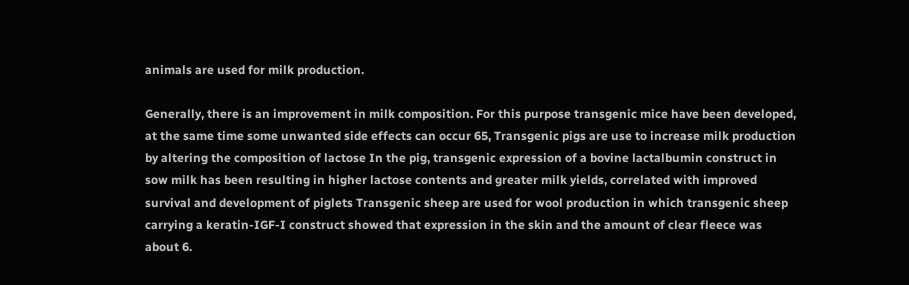animals are used for milk production.

Generally, there is an improvement in milk composition. For this purpose transgenic mice have been developed, at the same time some unwanted side effects can occur 65, Transgenic pigs are use to increase milk production by altering the composition of lactose In the pig, transgenic expression of a bovine lactalbumin construct in sow milk has been resulting in higher lactose contents and greater milk yields, correlated with improved survival and development of piglets Transgenic sheep are used for wool production in which transgenic sheep carrying a keratin-IGF-I construct showed that expression in the skin and the amount of clear fleece was about 6.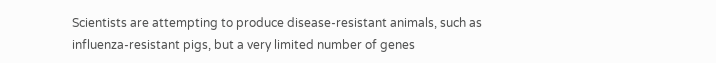Scientists are attempting to produce disease-resistant animals, such as influenza-resistant pigs, but a very limited number of genes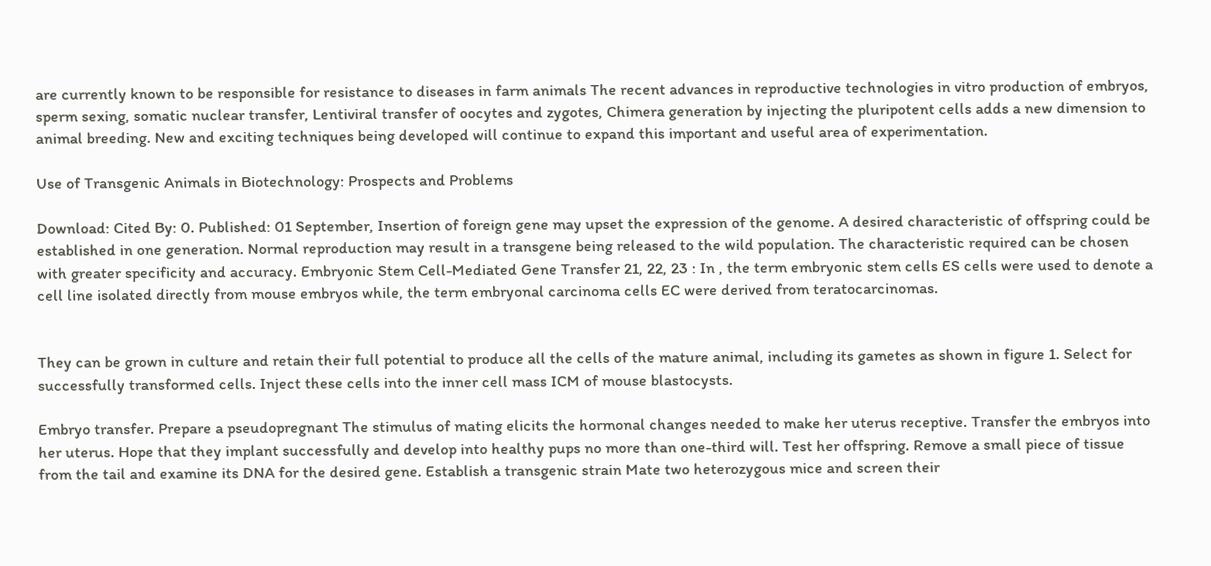are currently known to be responsible for resistance to diseases in farm animals The recent advances in reproductive technologies in vitro production of embryos, sperm sexing, somatic nuclear transfer, Lentiviral transfer of oocytes and zygotes, Chimera generation by injecting the pluripotent cells adds a new dimension to animal breeding. New and exciting techniques being developed will continue to expand this important and useful area of experimentation.

Use of Transgenic Animals in Biotechnology: Prospects and Problems

Download: Cited By: 0. Published: 01 September, Insertion of foreign gene may upset the expression of the genome. A desired characteristic of offspring could be established in one generation. Normal reproduction may result in a transgene being released to the wild population. The characteristic required can be chosen with greater specificity and accuracy. Embryonic Stem Cell-Mediated Gene Transfer 21, 22, 23 : In , the term embryonic stem cells ES cells were used to denote a cell line isolated directly from mouse embryos while, the term embryonal carcinoma cells EC were derived from teratocarcinomas.


They can be grown in culture and retain their full potential to produce all the cells of the mature animal, including its gametes as shown in figure 1. Select for successfully transformed cells. Inject these cells into the inner cell mass ICM of mouse blastocysts.

Embryo transfer. Prepare a pseudopregnant The stimulus of mating elicits the hormonal changes needed to make her uterus receptive. Transfer the embryos into her uterus. Hope that they implant successfully and develop into healthy pups no more than one-third will. Test her offspring. Remove a small piece of tissue from the tail and examine its DNA for the desired gene. Establish a transgenic strain Mate two heterozygous mice and screen their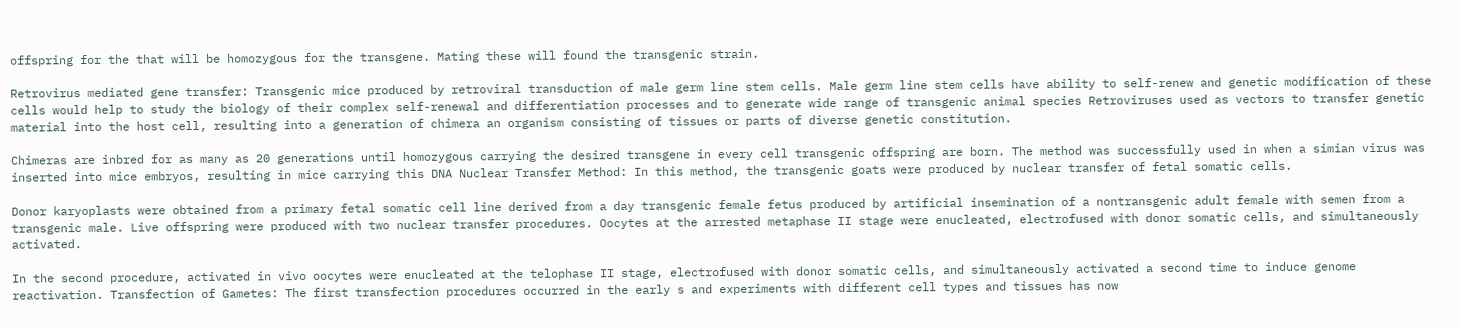offspring for the that will be homozygous for the transgene. Mating these will found the transgenic strain.

Retrovirus mediated gene transfer: Transgenic mice produced by retroviral transduction of male germ line stem cells. Male germ line stem cells have ability to self-renew and genetic modification of these cells would help to study the biology of their complex self-renewal and differentiation processes and to generate wide range of transgenic animal species Retroviruses used as vectors to transfer genetic material into the host cell, resulting into a generation of chimera an organism consisting of tissues or parts of diverse genetic constitution.

Chimeras are inbred for as many as 20 generations until homozygous carrying the desired transgene in every cell transgenic offspring are born. The method was successfully used in when a simian virus was inserted into mice embryos, resulting in mice carrying this DNA Nuclear Transfer Method: In this method, the transgenic goats were produced by nuclear transfer of fetal somatic cells.

Donor karyoplasts were obtained from a primary fetal somatic cell line derived from a day transgenic female fetus produced by artificial insemination of a nontransgenic adult female with semen from a transgenic male. Live offspring were produced with two nuclear transfer procedures. Oocytes at the arrested metaphase II stage were enucleated, electrofused with donor somatic cells, and simultaneously activated.

In the second procedure, activated in vivo oocytes were enucleated at the telophase II stage, electrofused with donor somatic cells, and simultaneously activated a second time to induce genome reactivation. Transfection of Gametes: The first transfection procedures occurred in the early s and experiments with different cell types and tissues has now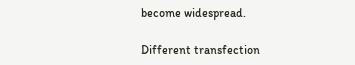become widespread.

Different transfection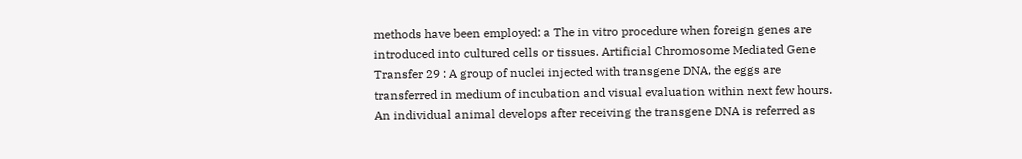methods have been employed: a The in vitro procedure when foreign genes are introduced into cultured cells or tissues. Artificial Chromosome Mediated Gene Transfer 29 : A group of nuclei injected with transgene DNA, the eggs are transferred in medium of incubation and visual evaluation within next few hours. An individual animal develops after receiving the transgene DNA is referred as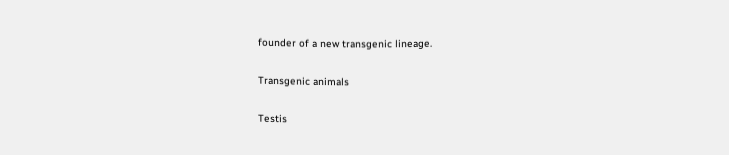founder of a new transgenic lineage.

Transgenic animals

Testis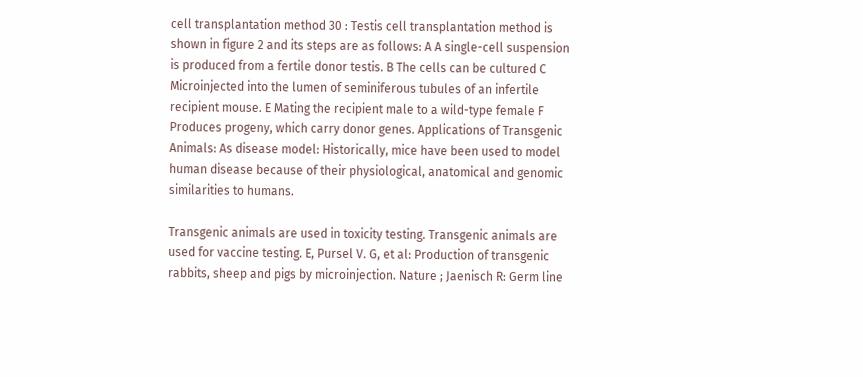cell transplantation method 30 : Testis cell transplantation method is shown in figure 2 and its steps are as follows: A A single-cell suspension is produced from a fertile donor testis. B The cells can be cultured C Microinjected into the lumen of seminiferous tubules of an infertile recipient mouse. E Mating the recipient male to a wild-type female F Produces progeny, which carry donor genes. Applications of Transgenic Animals: As disease model: Historically, mice have been used to model human disease because of their physiological, anatomical and genomic similarities to humans.

Transgenic animals are used in toxicity testing. Transgenic animals are used for vaccine testing. E, Pursel V. G, et al: Production of transgenic rabbits, sheep and pigs by microinjection. Nature ; Jaenisch R: Germ line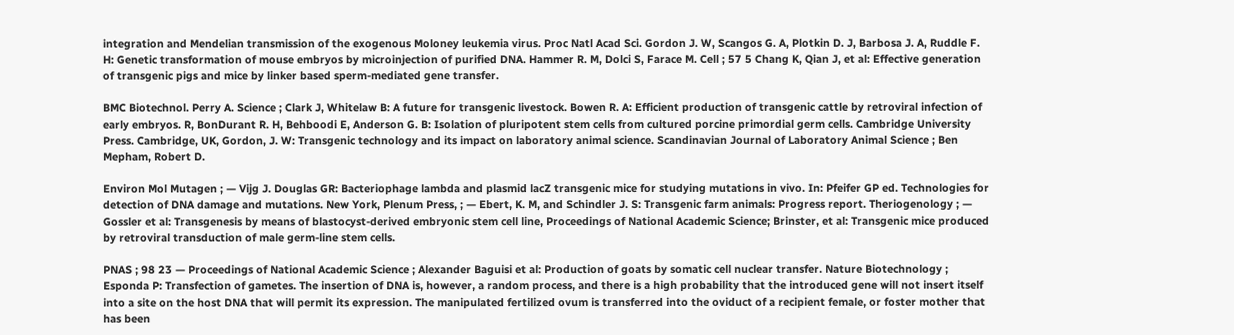integration and Mendelian transmission of the exogenous Moloney leukemia virus. Proc Natl Acad Sci. Gordon J. W, Scangos G. A, Plotkin D. J, Barbosa J. A, Ruddle F. H: Genetic transformation of mouse embryos by microinjection of purified DNA. Hammer R. M, Dolci S, Farace M. Cell ; 57 5 Chang K, Qian J, et al: Effective generation of transgenic pigs and mice by linker based sperm-mediated gene transfer.

BMC Biotechnol. Perry A. Science ; Clark J, Whitelaw B: A future for transgenic livestock. Bowen R. A: Efficient production of transgenic cattle by retroviral infection of early embryos. R, BonDurant R. H, Behboodi E, Anderson G. B: Isolation of pluripotent stem cells from cultured porcine primordial germ cells. Cambridge University Press. Cambridge, UK, Gordon, J. W: Transgenic technology and its impact on laboratory animal science. Scandinavian Journal of Laboratory Animal Science ; Ben Mepham, Robert D.

Environ Mol Mutagen ; — Vijg J. Douglas GR: Bacteriophage lambda and plasmid lacZ transgenic mice for studying mutations in vivo. In: Pfeifer GP ed. Technologies for detection of DNA damage and mutations. New York, Plenum Press, ; — Ebert, K. M, and Schindler J. S: Transgenic farm animals: Progress report. Theriogenology ; — Gossler et al: Transgenesis by means of blastocyst-derived embryonic stem cell line, Proceedings of National Academic Science; Brinster, et al: Transgenic mice produced by retroviral transduction of male germ-line stem cells.

PNAS ; 98 23 — Proceedings of National Academic Science ; Alexander Baguisi et al: Production of goats by somatic cell nuclear transfer. Nature Biotechnology ; Esponda P: Transfection of gametes. The insertion of DNA is, however, a random process, and there is a high probability that the introduced gene will not insert itself into a site on the host DNA that will permit its expression. The manipulated fertilized ovum is transferred into the oviduct of a recipient female, or foster mother that has been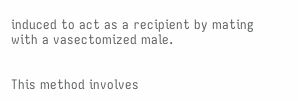induced to act as a recipient by mating with a vasectomized male.


This method involves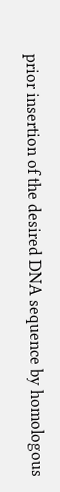prior insertion of the desired DNA sequence by homologous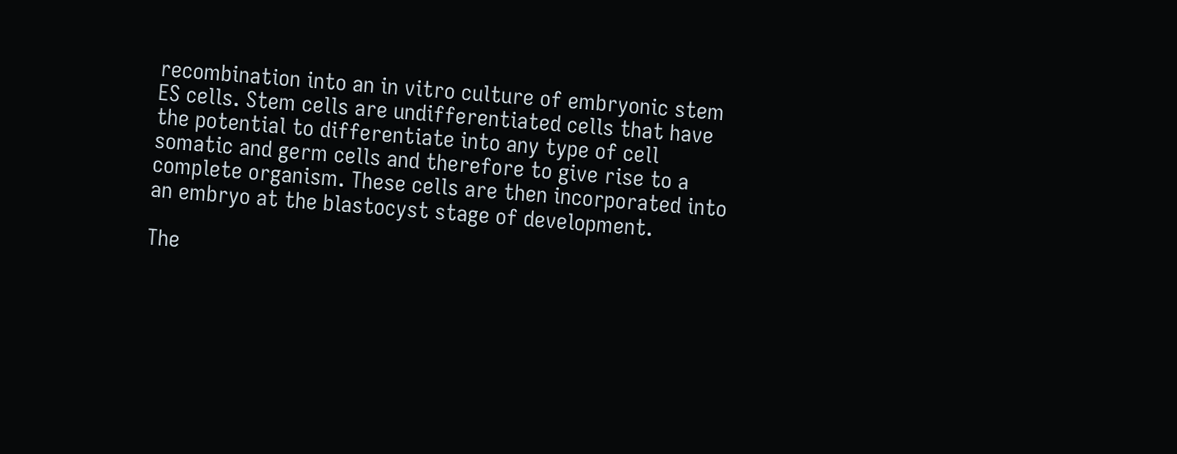recombination into an in vitro culture of embryonic stem ES cells. Stem cells are undifferentiated cells that have the potential to differentiate into any type of cell somatic and germ cells and therefore to give rise to a complete organism. These cells are then incorporated into an embryo at the blastocyst stage of development.

The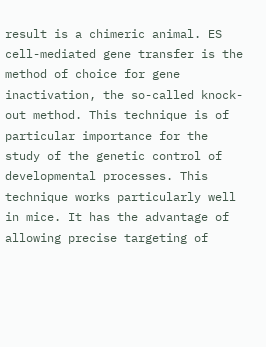result is a chimeric animal. ES cell-mediated gene transfer is the method of choice for gene inactivation, the so-called knock-out method. This technique is of particular importance for the study of the genetic control of developmental processes. This technique works particularly well in mice. It has the advantage of allowing precise targeting of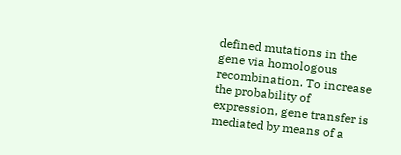defined mutations in the gene via homologous recombination. To increase the probability of expression, gene transfer is mediated by means of a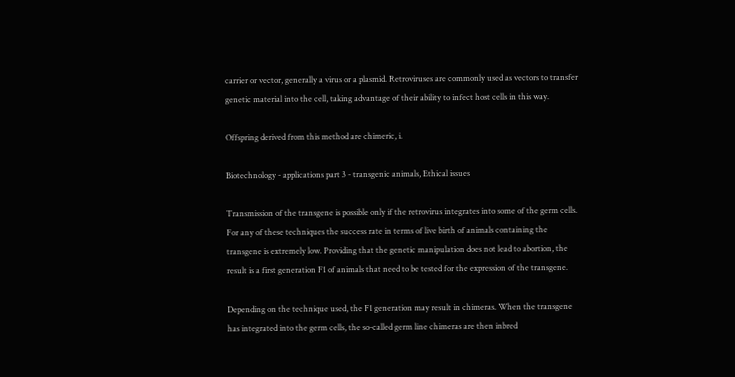carrier or vector, generally a virus or a plasmid. Retroviruses are commonly used as vectors to transfer genetic material into the cell, taking advantage of their ability to infect host cells in this way.

Offspring derived from this method are chimeric, i.

Biotechnology - applications part 3 - transgenic animals, Ethical issues

Transmission of the transgene is possible only if the retrovirus integrates into some of the germ cells. For any of these techniques the success rate in terms of live birth of animals containing the transgene is extremely low. Providing that the genetic manipulation does not lead to abortion, the result is a first generation F1 of animals that need to be tested for the expression of the transgene.

Depending on the technique used, the F1 generation may result in chimeras. When the transgene has integrated into the germ cells, the so-called germ line chimeras are then inbred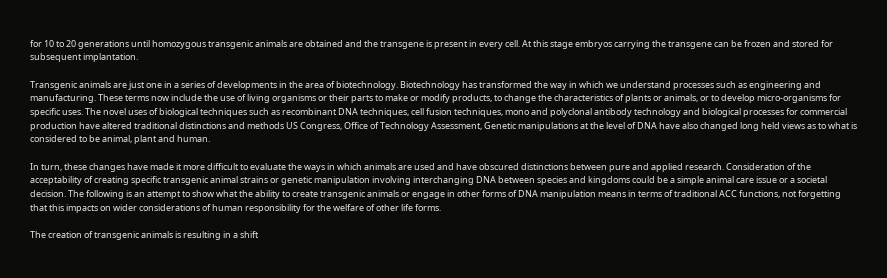for 10 to 20 generations until homozygous transgenic animals are obtained and the transgene is present in every cell. At this stage embryos carrying the transgene can be frozen and stored for subsequent implantation.

Transgenic animals are just one in a series of developments in the area of biotechnology. Biotechnology has transformed the way in which we understand processes such as engineering and manufacturing. These terms now include the use of living organisms or their parts to make or modify products, to change the characteristics of plants or animals, or to develop micro-organisms for specific uses. The novel uses of biological techniques such as recombinant DNA techniques, cell fusion techniques, mono and polyclonal antibody technology and biological processes for commercial production have altered traditional distinctions and methods US Congress, Office of Technology Assessment, Genetic manipulations at the level of DNA have also changed long held views as to what is considered to be animal, plant and human.

In turn, these changes have made it more difficult to evaluate the ways in which animals are used and have obscured distinctions between pure and applied research. Consideration of the acceptability of creating specific transgenic animal strains or genetic manipulation involving interchanging DNA between species and kingdoms could be a simple animal care issue or a societal decision. The following is an attempt to show what the ability to create transgenic animals or engage in other forms of DNA manipulation means in terms of traditional ACC functions, not forgetting that this impacts on wider considerations of human responsibility for the welfare of other life forms.

The creation of transgenic animals is resulting in a shift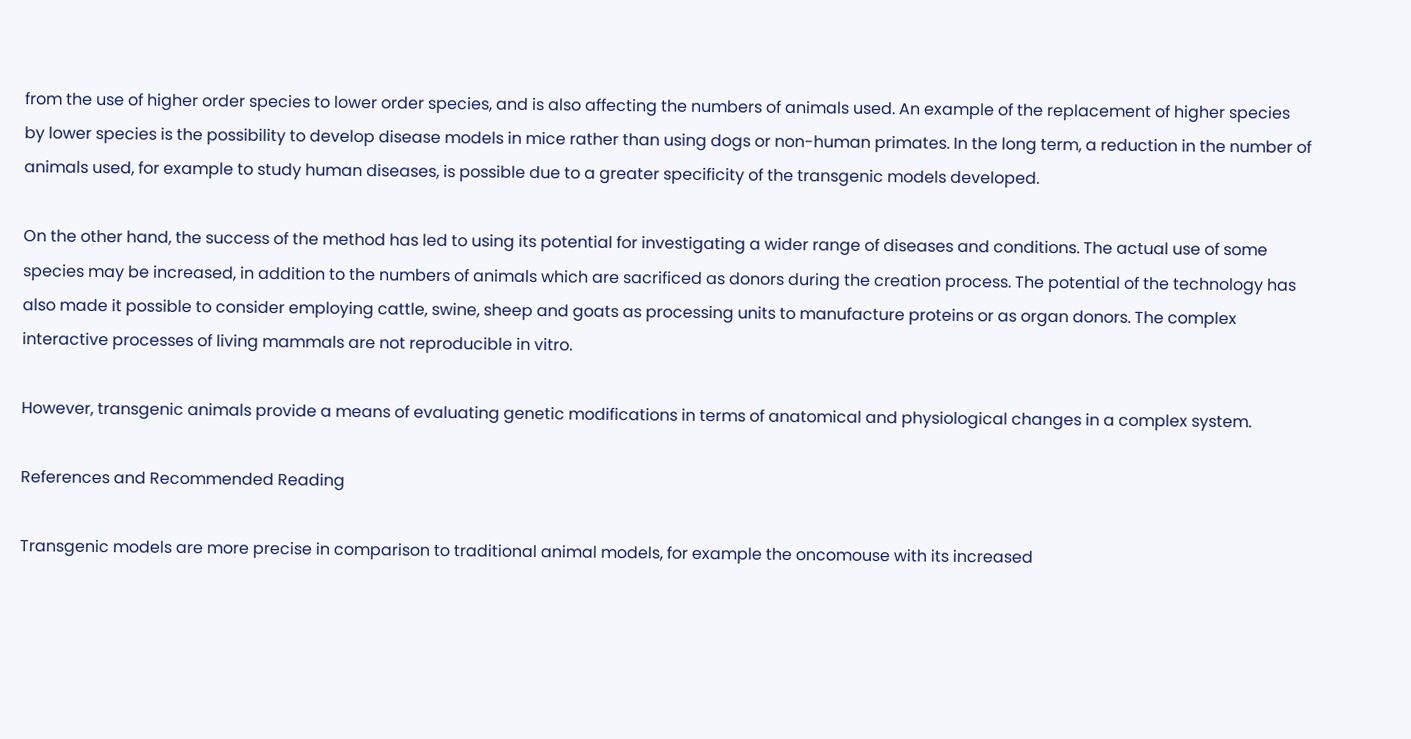from the use of higher order species to lower order species, and is also affecting the numbers of animals used. An example of the replacement of higher species by lower species is the possibility to develop disease models in mice rather than using dogs or non-human primates. In the long term, a reduction in the number of animals used, for example to study human diseases, is possible due to a greater specificity of the transgenic models developed.

On the other hand, the success of the method has led to using its potential for investigating a wider range of diseases and conditions. The actual use of some species may be increased, in addition to the numbers of animals which are sacrificed as donors during the creation process. The potential of the technology has also made it possible to consider employing cattle, swine, sheep and goats as processing units to manufacture proteins or as organ donors. The complex interactive processes of living mammals are not reproducible in vitro.

However, transgenic animals provide a means of evaluating genetic modifications in terms of anatomical and physiological changes in a complex system.

References and Recommended Reading

Transgenic models are more precise in comparison to traditional animal models, for example the oncomouse with its increased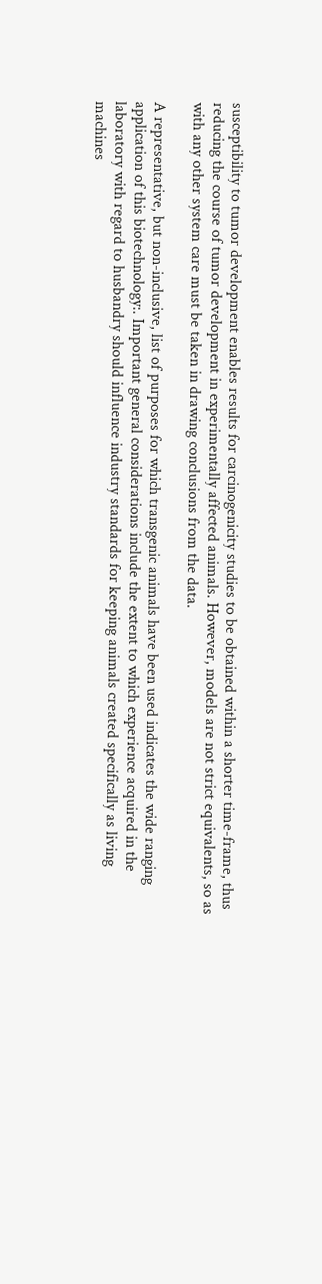susceptibility to tumor development enables results for carcinogenicity studies to be obtained within a shorter time-frame, thus reducing the course of tumor development in experimentally affected animals. However, models are not strict equivalents, so as with any other system care must be taken in drawing conclusions from the data.

A representative, but non-inclusive, list of purposes for which transgenic animals have been used indicates the wide ranging application of this biotechnology:. Important general considerations include the extent to which experience acquired in the laboratory with regard to husbandry should influence industry standards for keeping animals created specifically as living machines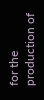for the production of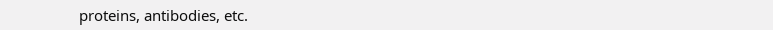proteins, antibodies, etc.